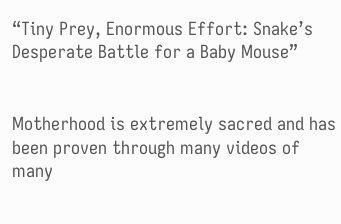“Tiny Prey, Enormous Effort: Snake’s Desperate Battle for a Baby Mouse”


Motherhood is extremely sacred and has been proven through many videos of many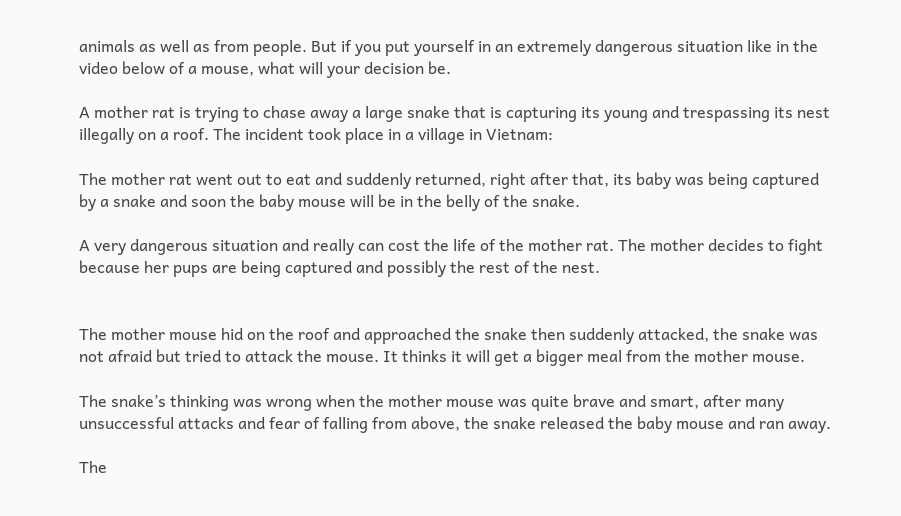animals as well as from people. But if you put yourself in an extremely dangerous situation like in the video below of a mouse, what will your decision be.

A mother rat is trying to chase away a large snake that is capturing its young and trespassing its nest illegally on a roof. The incident took place in a village in Vietnam:

The mother rat went out to eat and suddenly returned, right after that, its baby was being captured by a snake and soon the baby mouse will be in the belly of the snake.

A very dangerous situation and really can cost the life of the mother rat. The mother decides to fight because her pups are being captured and possibly the rest of the nest.


The mother mouse hid on the roof and approached the snake then suddenly attacked, the snake was not afraid but tried to attack the mouse. It thinks it will get a bigger meal from the mother mouse.

The snake’s thinking was wrong when the mother mouse was quite brave and smart, after many unsuccessful attacks and fear of falling from above, the snake released the baby mouse and ran away.

The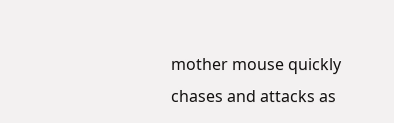mother mouse quickly chases and attacks as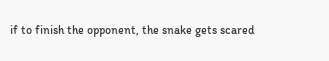if to finish the opponent, the snake gets scared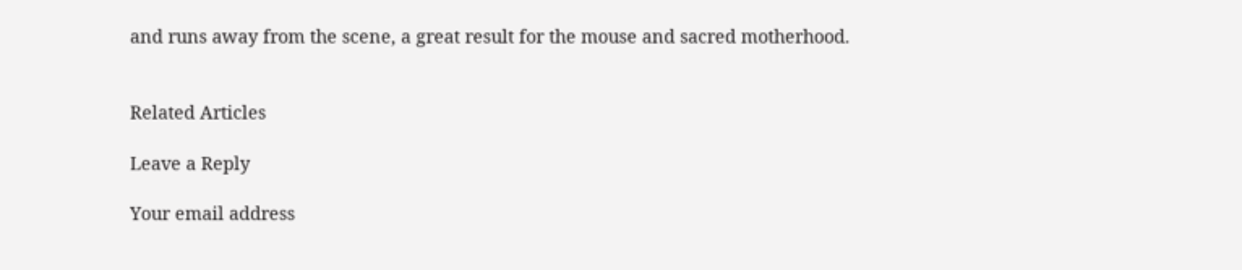and runs away from the scene, a great result for the mouse and sacred motherhood.


Related Articles

Leave a Reply

Your email address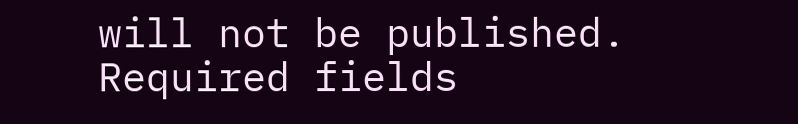will not be published. Required fields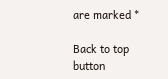are marked *

Back to top button